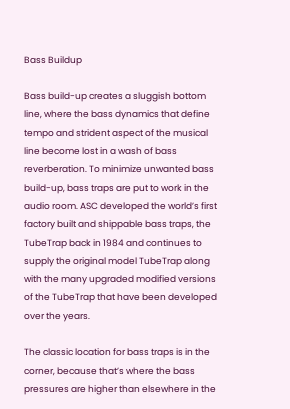Bass Buildup

Bass build-up creates a sluggish bottom line, where the bass dynamics that define tempo and strident aspect of the musical line become lost in a wash of bass reverberation. To minimize unwanted bass build-up, bass traps are put to work in the audio room. ASC developed the world’s first factory built and shippable bass traps, the TubeTrap back in 1984 and continues to supply the original model TubeTrap along with the many upgraded modified versions of the TubeTrap that have been developed over the years.

The classic location for bass traps is in the corner, because that’s where the bass pressures are higher than elsewhere in the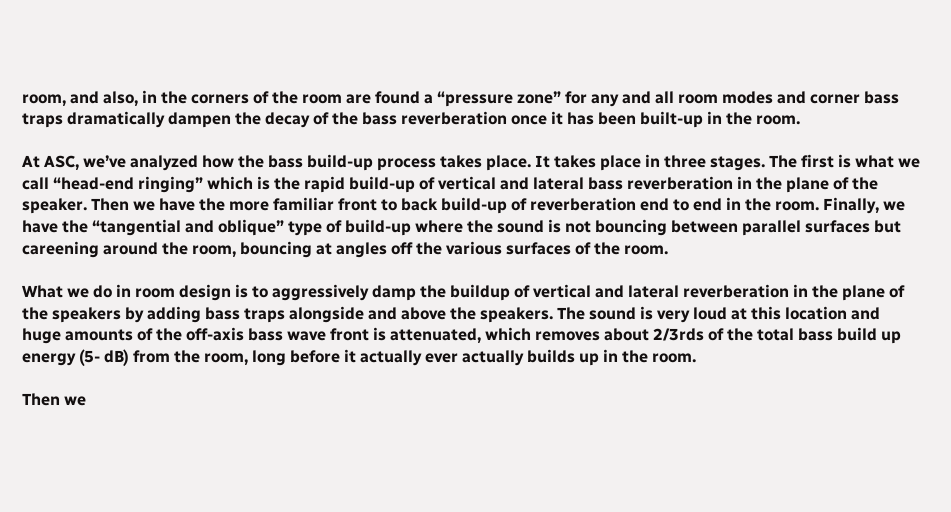room, and also, in the corners of the room are found a “pressure zone” for any and all room modes and corner bass traps dramatically dampen the decay of the bass reverberation once it has been built-up in the room.

At ASC, we’ve analyzed how the bass build-up process takes place. It takes place in three stages. The first is what we call “head-end ringing” which is the rapid build-up of vertical and lateral bass reverberation in the plane of the speaker. Then we have the more familiar front to back build-up of reverberation end to end in the room. Finally, we have the “tangential and oblique” type of build-up where the sound is not bouncing between parallel surfaces but careening around the room, bouncing at angles off the various surfaces of the room.

What we do in room design is to aggressively damp the buildup of vertical and lateral reverberation in the plane of the speakers by adding bass traps alongside and above the speakers. The sound is very loud at this location and huge amounts of the off-axis bass wave front is attenuated, which removes about 2/3rds of the total bass build up energy (5- dB) from the room, long before it actually ever actually builds up in the room.

Then we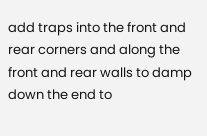add traps into the front and rear corners and along the front and rear walls to damp down the end to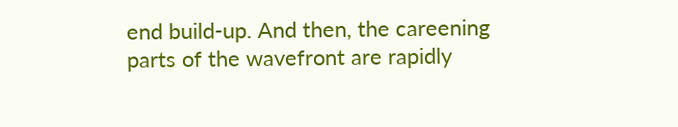end build-up. And then, the careening parts of the wavefront are rapidly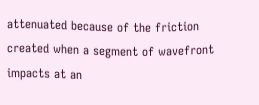attenuated because of the friction created when a segment of wavefront impacts at an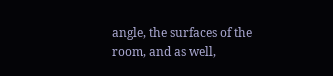angle, the surfaces of the room, and as well,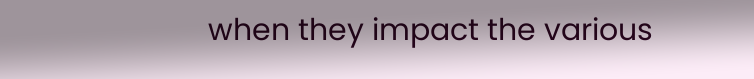when they impact the various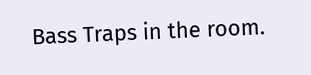Bass Traps in the room.